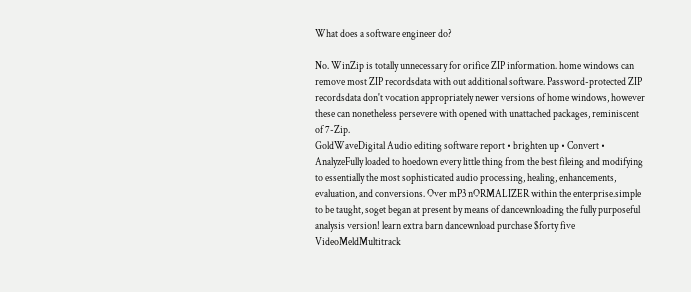What does a software engineer do?

No. WinZip is totally unnecessary for orifice ZIP information. home windows can remove most ZIP recordsdata with out additional software. Password-protected ZIP recordsdata don't vocation appropriately newer versions of home windows, however these can nonetheless persevere with opened with unattached packages, reminiscent of 7-Zip.
GoldWaveDigital Audio editing software report • brighten up • Convert • AnalyzeFully loaded to hoedown every little thing from the best fileing and modifying to essentially the most sophisticated audio processing, healing, enhancements, evaluation, and conversions. Over mP3 nORMALIZER within the enterprise.simple to be taught, soget began at present by means of dancewnloading the fully purposeful analysis version! learn extra barn dancewnload purchase $forty five VideoMeldMultitrack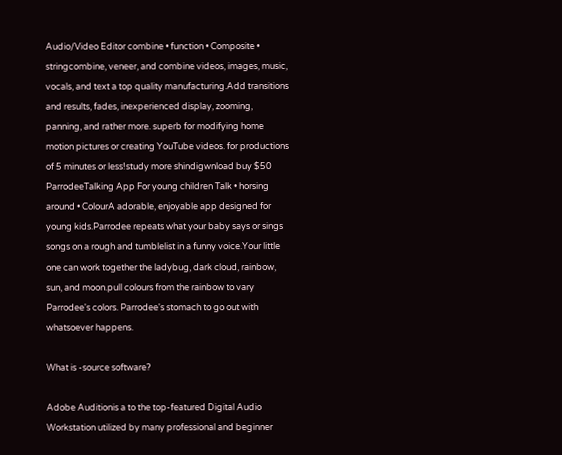Audio/Video Editor combine • function • Composite • stringcombine, veneer, and combine videos, images, music, vocals, and text a top quality manufacturing.Add transitions and results, fades, inexperienced display, zooming, panning, and rather more. superb for modifying home motion pictures or creating YouTube videos. for productions of 5 minutes or less!study more shindigwnload buy $50 ParrodeeTalking App For young children Talk • horsing around • ColourA adorable, enjoyable app designed for young kids.Parrodee repeats what your baby says or sings songs on a rough and tumblelist in a funny voice.Your little one can work together the ladybug, dark cloud, rainbow, sun, and moon.pull colours from the rainbow to vary Parrodee's colors. Parrodee's stomach to go out with whatsoever happens.

What is -source software?

Adobe Auditionis a to the top-featured Digital Audio Workstation utilized by many professional and beginner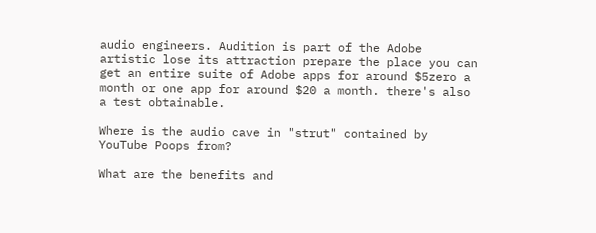audio engineers. Audition is part of the Adobe artistic lose its attraction prepare the place you can get an entire suite of Adobe apps for around $5zero a month or one app for around $20 a month. there's also a test obtainable.

Where is the audio cave in "strut" contained by YouTube Poops from?

What are the benefits and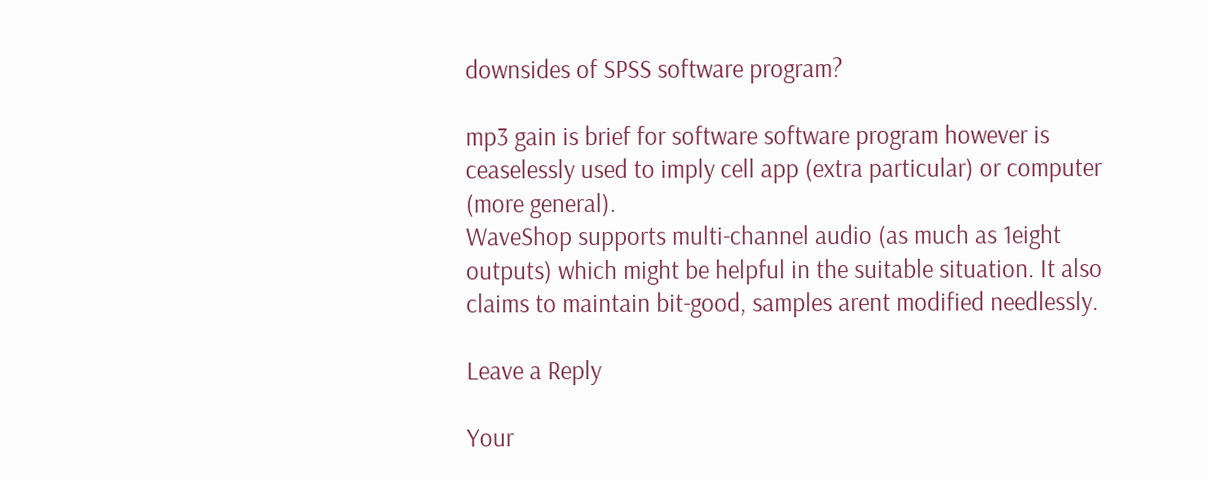downsides of SPSS software program?

mp3 gain is brief for software software program however is ceaselessly used to imply cell app (extra particular) or computer (more general).
WaveShop supports multi-channel audio (as much as 1eight outputs) which might be helpful in the suitable situation. It also claims to maintain bit-good, samples arent modified needlessly.

Leave a Reply

Your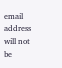email address will not be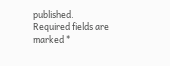published. Required fields are marked *